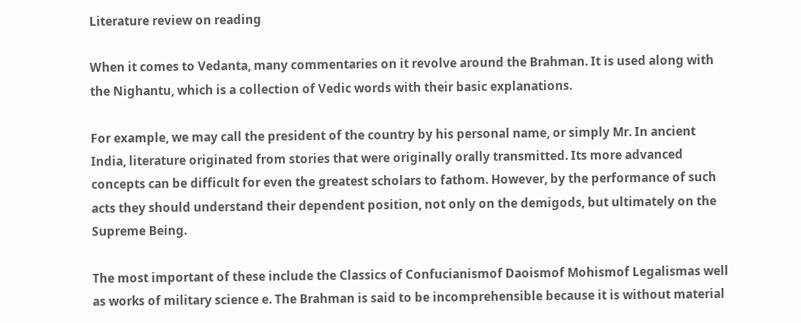Literature review on reading

When it comes to Vedanta, many commentaries on it revolve around the Brahman. It is used along with the Nighantu, which is a collection of Vedic words with their basic explanations.

For example, we may call the president of the country by his personal name, or simply Mr. In ancient India, literature originated from stories that were originally orally transmitted. Its more advanced concepts can be difficult for even the greatest scholars to fathom. However, by the performance of such acts they should understand their dependent position, not only on the demigods, but ultimately on the Supreme Being.

The most important of these include the Classics of Confucianismof Daoismof Mohismof Legalismas well as works of military science e. The Brahman is said to be incomprehensible because it is without material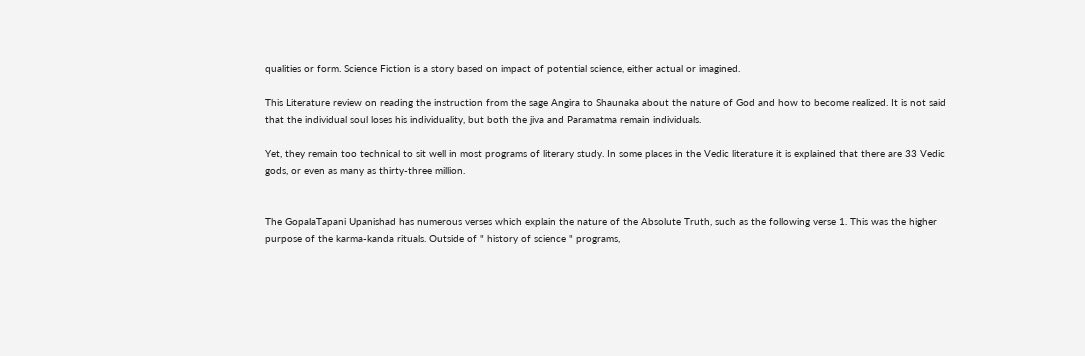qualities or form. Science Fiction is a story based on impact of potential science, either actual or imagined.

This Literature review on reading the instruction from the sage Angira to Shaunaka about the nature of God and how to become realized. It is not said that the individual soul loses his individuality, but both the jiva and Paramatma remain individuals.

Yet, they remain too technical to sit well in most programs of literary study. In some places in the Vedic literature it is explained that there are 33 Vedic gods, or even as many as thirty-three million.


The GopalaTapani Upanishad has numerous verses which explain the nature of the Absolute Truth, such as the following verse 1. This was the higher purpose of the karma-kanda rituals. Outside of " history of science " programs,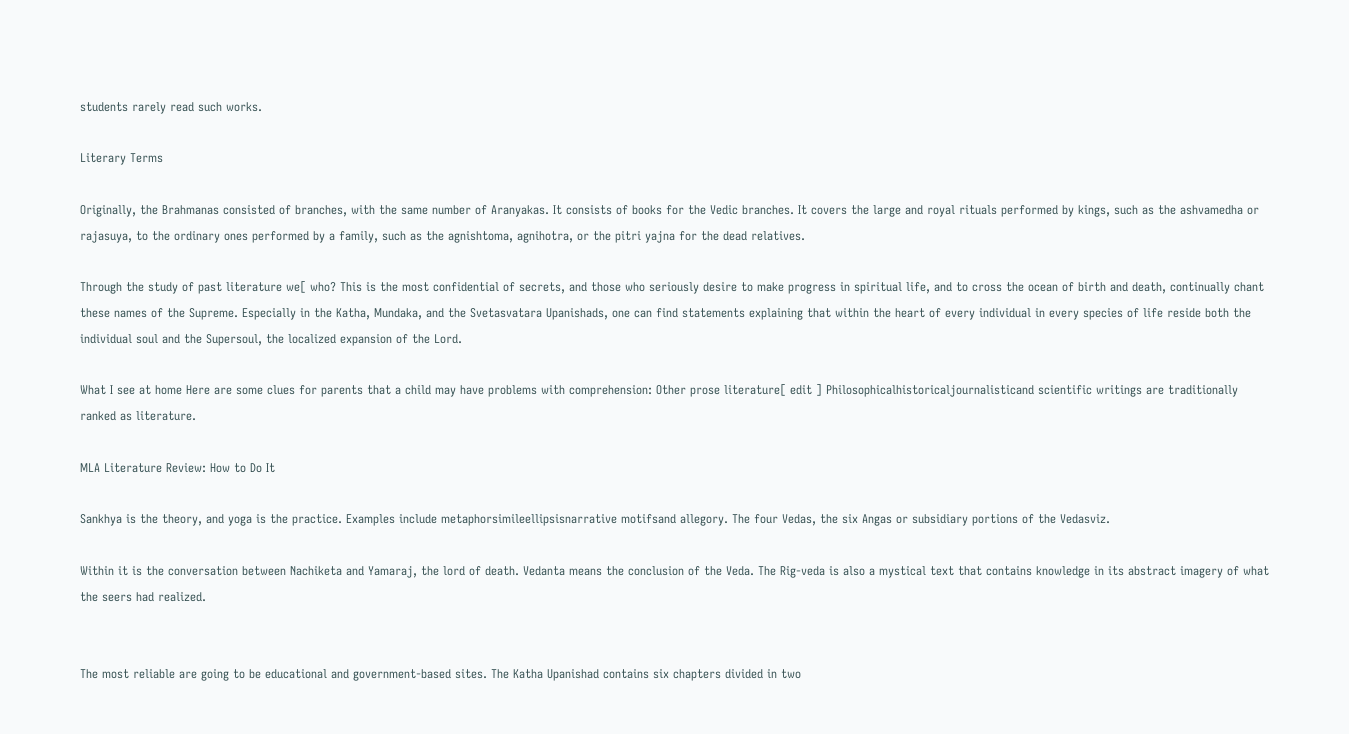students rarely read such works.

Literary Terms

Originally, the Brahmanas consisted of branches, with the same number of Aranyakas. It consists of books for the Vedic branches. It covers the large and royal rituals performed by kings, such as the ashvamedha or rajasuya, to the ordinary ones performed by a family, such as the agnishtoma, agnihotra, or the pitri yajna for the dead relatives.

Through the study of past literature we[ who? This is the most confidential of secrets, and those who seriously desire to make progress in spiritual life, and to cross the ocean of birth and death, continually chant these names of the Supreme. Especially in the Katha, Mundaka, and the Svetasvatara Upanishads, one can find statements explaining that within the heart of every individual in every species of life reside both the individual soul and the Supersoul, the localized expansion of the Lord.

What I see at home Here are some clues for parents that a child may have problems with comprehension: Other prose literature[ edit ] Philosophicalhistoricaljournalisticand scientific writings are traditionally ranked as literature.

MLA Literature Review: How to Do It

Sankhya is the theory, and yoga is the practice. Examples include metaphorsimileellipsisnarrative motifsand allegory. The four Vedas, the six Angas or subsidiary portions of the Vedasviz.

Within it is the conversation between Nachiketa and Yamaraj, the lord of death. Vedanta means the conclusion of the Veda. The Rig-veda is also a mystical text that contains knowledge in its abstract imagery of what the seers had realized.


The most reliable are going to be educational and government-based sites. The Katha Upanishad contains six chapters divided in two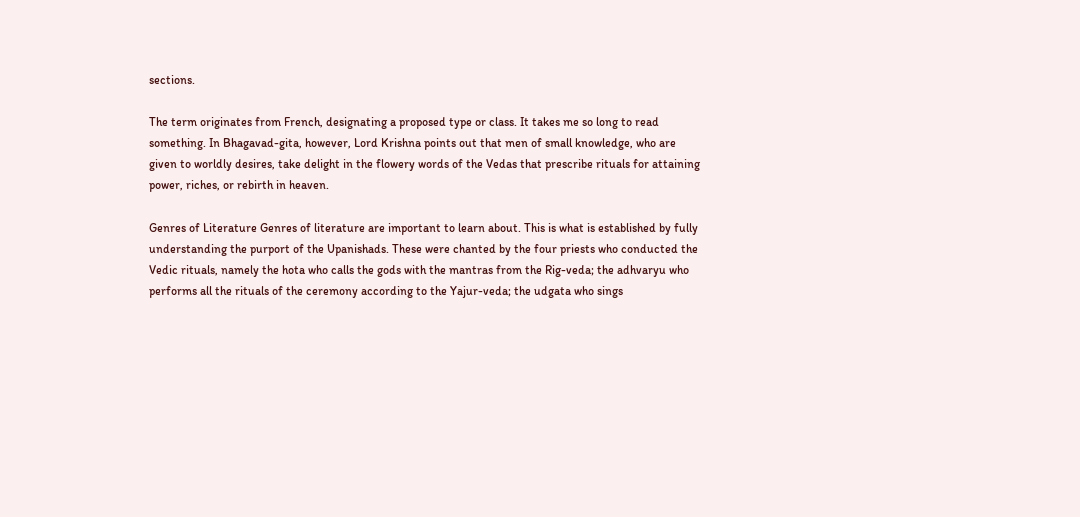sections.

The term originates from French, designating a proposed type or class. It takes me so long to read something. In Bhagavad-gita, however, Lord Krishna points out that men of small knowledge, who are given to worldly desires, take delight in the flowery words of the Vedas that prescribe rituals for attaining power, riches, or rebirth in heaven.

Genres of Literature Genres of literature are important to learn about. This is what is established by fully understanding the purport of the Upanishads. These were chanted by the four priests who conducted the Vedic rituals, namely the hota who calls the gods with the mantras from the Rig-veda; the adhvaryu who performs all the rituals of the ceremony according to the Yajur-veda; the udgata who sings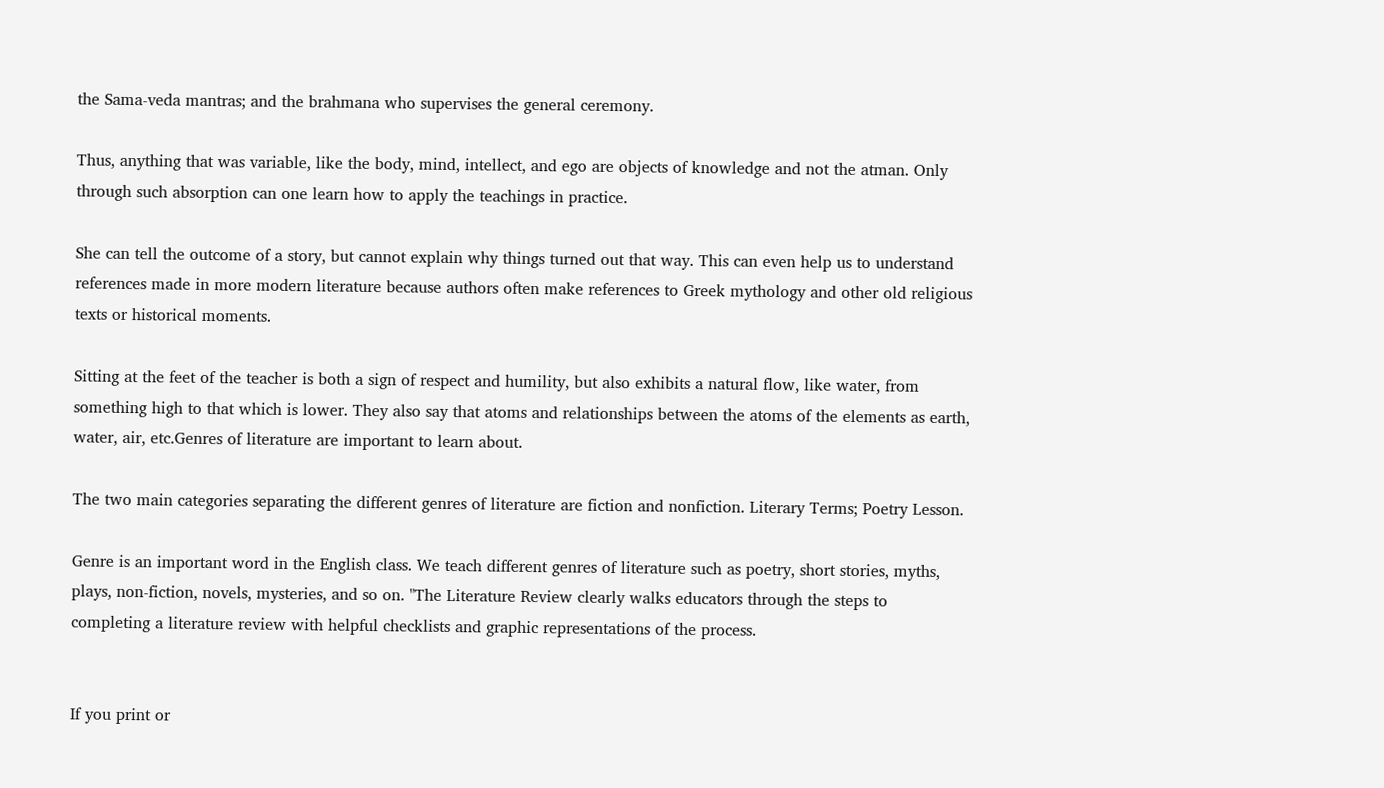the Sama-veda mantras; and the brahmana who supervises the general ceremony.

Thus, anything that was variable, like the body, mind, intellect, and ego are objects of knowledge and not the atman. Only through such absorption can one learn how to apply the teachings in practice.

She can tell the outcome of a story, but cannot explain why things turned out that way. This can even help us to understand references made in more modern literature because authors often make references to Greek mythology and other old religious texts or historical moments.

Sitting at the feet of the teacher is both a sign of respect and humility, but also exhibits a natural flow, like water, from something high to that which is lower. They also say that atoms and relationships between the atoms of the elements as earth, water, air, etc.Genres of literature are important to learn about.

The two main categories separating the different genres of literature are fiction and nonfiction. Literary Terms; Poetry Lesson.

Genre is an important word in the English class. We teach different genres of literature such as poetry, short stories, myths, plays, non-fiction, novels, mysteries, and so on. "The Literature Review clearly walks educators through the steps to completing a literature review with helpful checklists and graphic representations of the process.


If you print or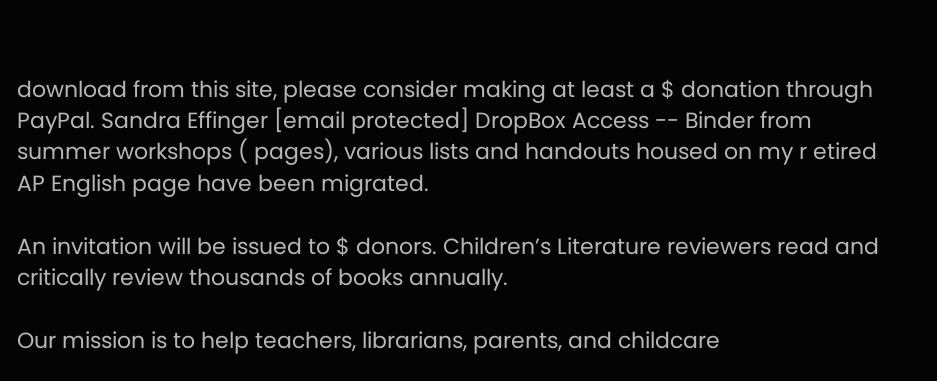download from this site, please consider making at least a $ donation through PayPal. Sandra Effinger [email protected] DropBox Access -- Binder from summer workshops ( pages), various lists and handouts housed on my r etired AP English page have been migrated.

An invitation will be issued to $ donors. Children’s Literature reviewers read and critically review thousands of books annually.

Our mission is to help teachers, librarians, parents, and childcare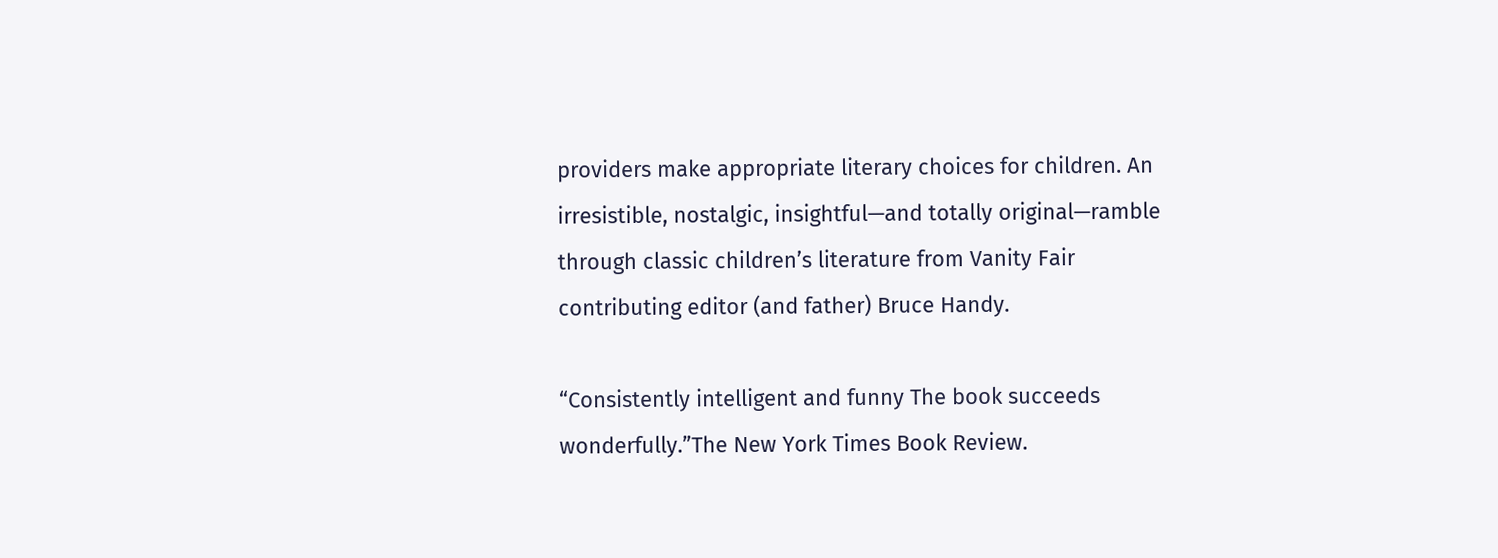providers make appropriate literary choices for children. An irresistible, nostalgic, insightful—and totally original—ramble through classic children’s literature from Vanity Fair contributing editor (and father) Bruce Handy.

“Consistently intelligent and funny The book succeeds wonderfully.”The New York Times Book Review.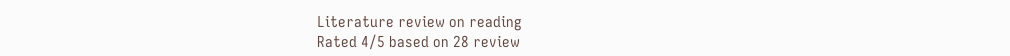Literature review on reading
Rated 4/5 based on 28 review